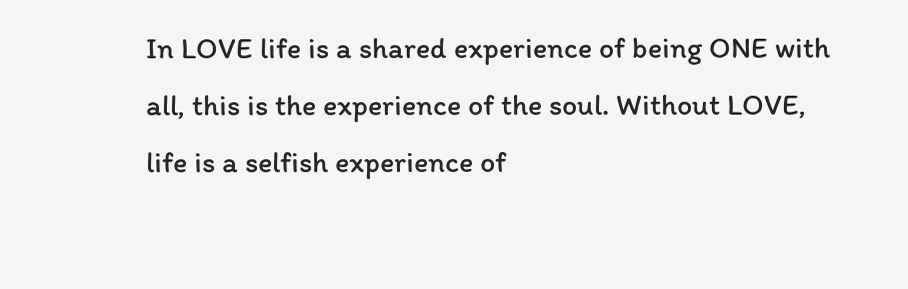In LOVE life is a shared experience of being ONE with all, this is the experience of the soul. Without LOVE, life is a selfish experience of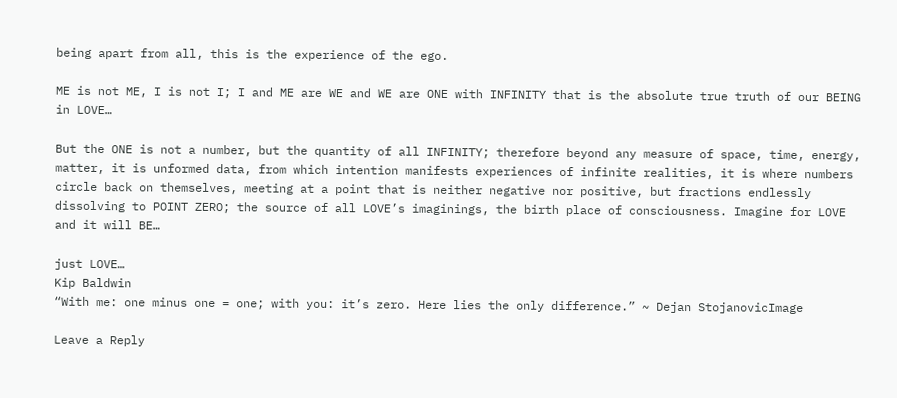being apart from all, this is the experience of the ego.

ME is not ME, I is not I; I and ME are WE and WE are ONE with INFINITY that is the absolute true truth of our BEING in LOVE…

But the ONE is not a number, but the quantity of all INFINITY; therefore beyond any measure of space, time, energy, matter, it is unformed data, from which intention manifests experiences of infinite realities, it is where numbers circle back on themselves, meeting at a point that is neither negative nor positive, but fractions endlessly dissolving to POINT ZERO; the source of all LOVE’s imaginings, the birth place of consciousness. Imagine for LOVE and it will BE…

just LOVE…
Kip Baldwin
“With me: one minus one = one; with you: it’s zero. Here lies the only difference.” ~ Dejan StojanovicImage

Leave a Reply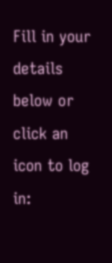Fill in your details below or click an icon to log in: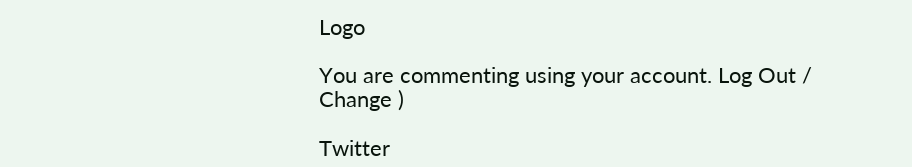Logo

You are commenting using your account. Log Out /  Change )

Twitter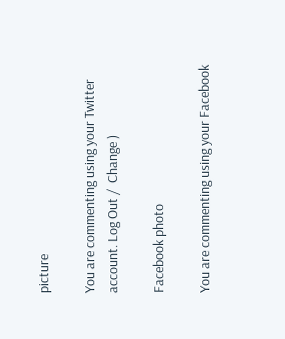picture

You are commenting using your Twitter account. Log Out /  Change )

Facebook photo

You are commenting using your Facebook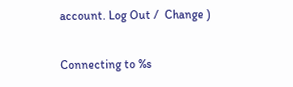account. Log Out /  Change )

Connecting to %s